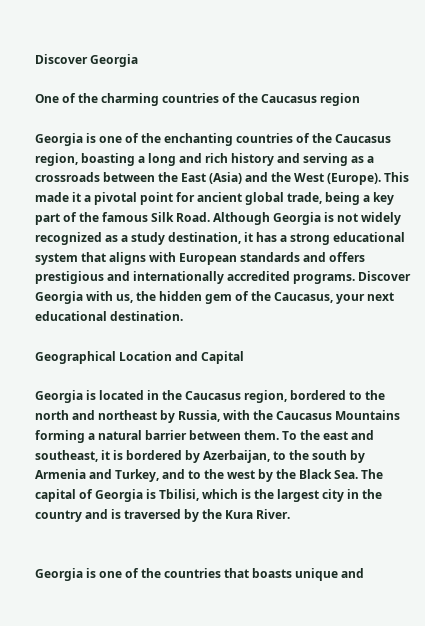Discover Georgia

One of the charming countries of the Caucasus region

Georgia is one of the enchanting countries of the Caucasus region, boasting a long and rich history and serving as a crossroads between the East (Asia) and the West (Europe). This made it a pivotal point for ancient global trade, being a key part of the famous Silk Road. Although Georgia is not widely recognized as a study destination, it has a strong educational system that aligns with European standards and offers prestigious and internationally accredited programs. Discover Georgia with us, the hidden gem of the Caucasus, your next educational destination.

Geographical Location and Capital

Georgia is located in the Caucasus region, bordered to the north and northeast by Russia, with the Caucasus Mountains forming a natural barrier between them. To the east and southeast, it is bordered by Azerbaijan, to the south by Armenia and Turkey, and to the west by the Black Sea. The capital of Georgia is Tbilisi, which is the largest city in the country and is traversed by the Kura River.


Georgia is one of the countries that boasts unique and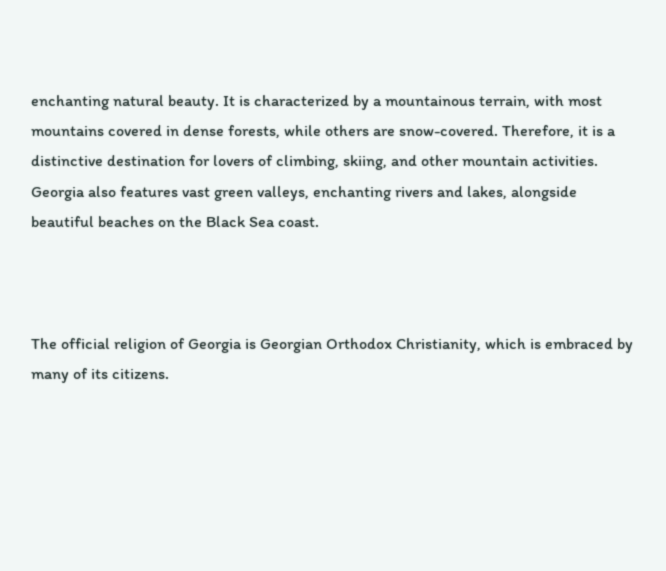enchanting natural beauty. It is characterized by a mountainous terrain, with most mountains covered in dense forests, while others are snow-covered. Therefore, it is a distinctive destination for lovers of climbing, skiing, and other mountain activities. Georgia also features vast green valleys, enchanting rivers and lakes, alongside beautiful beaches on the Black Sea coast.



The official religion of Georgia is Georgian Orthodox Christianity, which is embraced by many of its citizens.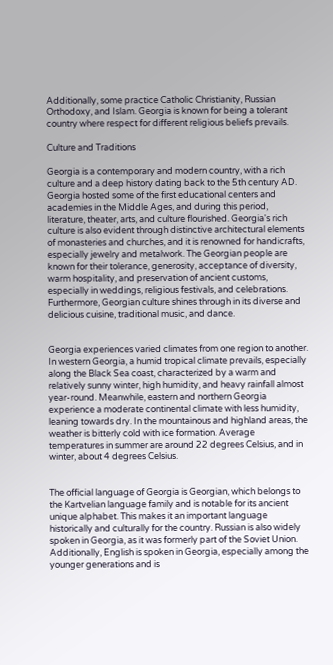Additionally, some practice Catholic Christianity, Russian Orthodoxy, and Islam. Georgia is known for being a tolerant country where respect for different religious beliefs prevails.

Culture and Traditions

Georgia is a contemporary and modern country, with a rich culture and a deep history dating back to the 5th century AD. Georgia hosted some of the first educational centers and academies in the Middle Ages, and during this period, literature, theater, arts, and culture flourished. Georgia's rich culture is also evident through distinctive architectural elements of monasteries and churches, and it is renowned for handicrafts, especially jewelry and metalwork. The Georgian people are known for their tolerance, generosity, acceptance of diversity, warm hospitality, and preservation of ancient customs, especially in weddings, religious festivals, and celebrations. Furthermore, Georgian culture shines through in its diverse and delicious cuisine, traditional music, and dance.


Georgia experiences varied climates from one region to another. In western Georgia, a humid tropical climate prevails, especially along the Black Sea coast, characterized by a warm and relatively sunny winter, high humidity, and heavy rainfall almost year-round. Meanwhile, eastern and northern Georgia experience a moderate continental climate with less humidity, leaning towards dry. In the mountainous and highland areas, the weather is bitterly cold with ice formation. Average temperatures in summer are around 22 degrees Celsius, and in winter, about 4 degrees Celsius.


The official language of Georgia is Georgian, which belongs to the Kartvelian language family and is notable for its ancient unique alphabet. This makes it an important language historically and culturally for the country. Russian is also widely spoken in Georgia, as it was formerly part of the Soviet Union. Additionally, English is spoken in Georgia, especially among the younger generations and is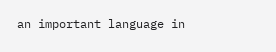an important language in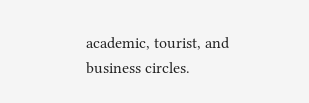academic, tourist, and business circles.